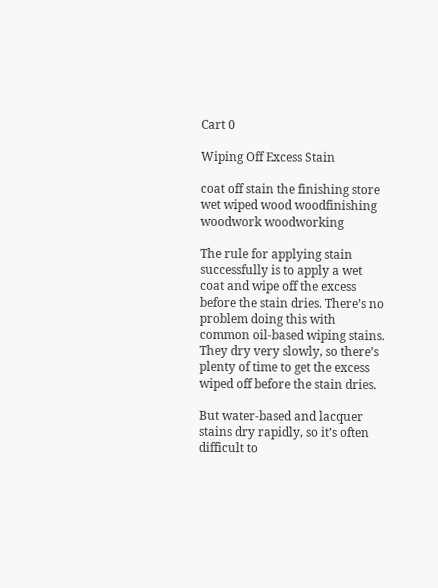Cart 0

Wiping Off Excess Stain

coat off stain the finishing store wet wiped wood woodfinishing woodwork woodworking

The rule for applying stain successfully is to apply a wet coat and wipe off the excess before the stain dries. There’s no problem doing this with common oil-based wiping stains. They dry very slowly, so there’s plenty of time to get the excess wiped off before the stain dries.

But water-based and lacquer stains dry rapidly, so it’s often difficult to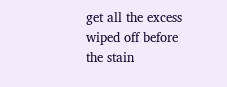get all the excess wiped off before the stain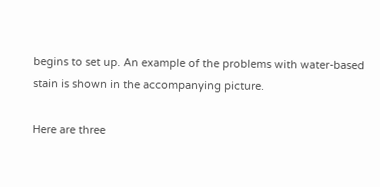begins to set up. An example of the problems with water-based stain is shown in the accompanying picture.

Here are three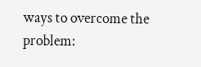ways to overcome the problem: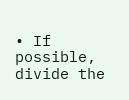• If possible, divide the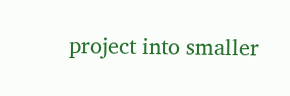project into smaller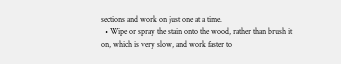sections and work on just one at a time.
  • Wipe or spray the stain onto the wood, rather than brush it on, which is very slow, and work faster to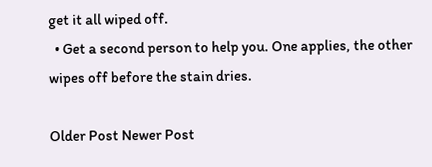get it all wiped off.
  • Get a second person to help you. One applies, the other wipes off before the stain dries.

Older Post Newer Post